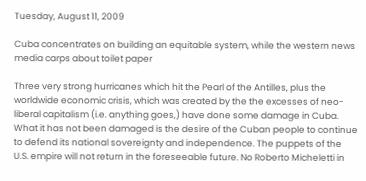Tuesday, August 11, 2009

Cuba concentrates on building an equitable system, while the western news media carps about toilet paper

Three very strong hurricanes which hit the Pearl of the Antilles, plus the worldwide economic crisis, which was created by the the excesses of neo-liberal capitalism (i.e. anything goes,) have done some damage in Cuba. What it has not been damaged is the desire of the Cuban people to continue to defend its national sovereignty and independence. The puppets of the U.S. empire will not return in the foreseeable future. No Roberto Micheletti in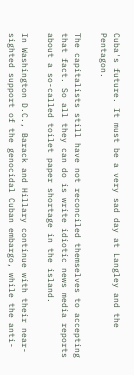Cuba's future. It must be a very sad day at Langley and the Pentagon.

The capitalists still have not reconciled themselves to accepting that fact. So all they can do is write idiotic news media reports about a so-called toilet paper shortage in the island.

In Washington D.C., Barack and Hillary continue with their near-sighted support of the genocidal Cuban embargo, while the anti-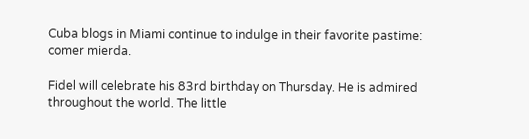Cuba blogs in Miami continue to indulge in their favorite pastime: comer mierda.

Fidel will celebrate his 83rd birthday on Thursday. He is admired throughout the world. The little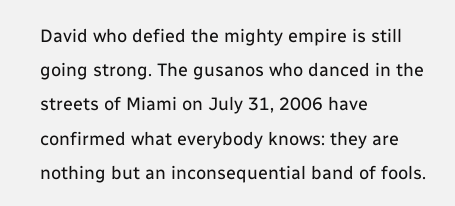David who defied the mighty empire is still going strong. The gusanos who danced in the streets of Miami on July 31, 2006 have confirmed what everybody knows: they are nothing but an inconsequential band of fools.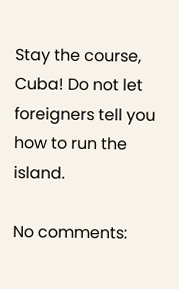Stay the course, Cuba! Do not let foreigners tell you how to run the island.

No comments: